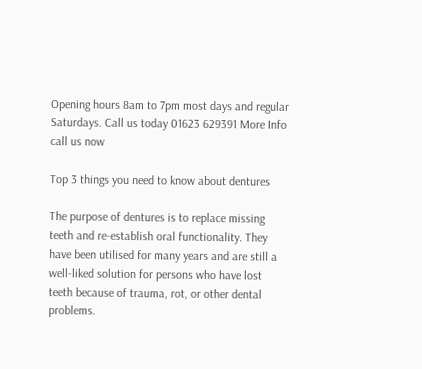Opening hours 8am to 7pm most days and regular Saturdays. Call us today 01623 629391 More Info
call us now

Top 3 things you need to know about dentures

The purpose of dentures is to replace missing teeth and re-establish oral functionality. They have been utilised for many years and are still a well-liked solution for persons who have lost teeth because of trauma, rot, or other dental problems.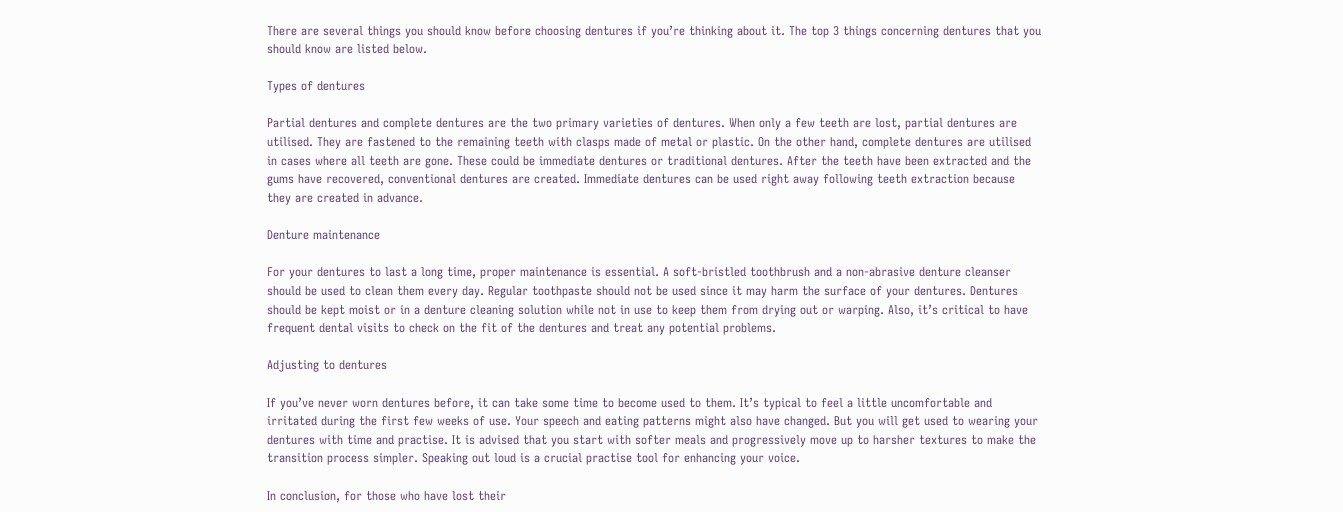There are several things you should know before choosing dentures if you’re thinking about it. The top 3 things concerning dentures that you should know are listed below.

Types of dentures

Partial dentures and complete dentures are the two primary varieties of dentures. When only a few teeth are lost, partial dentures are utilised. They are fastened to the remaining teeth with clasps made of metal or plastic. On the other hand, complete dentures are utilised in cases where all teeth are gone. These could be immediate dentures or traditional dentures. After the teeth have been extracted and the gums have recovered, conventional dentures are created. Immediate dentures can be used right away following teeth extraction because they are created in advance.

Denture maintenance

For your dentures to last a long time, proper maintenance is essential. A soft-bristled toothbrush and a non-abrasive denture cleanser should be used to clean them every day. Regular toothpaste should not be used since it may harm the surface of your dentures. Dentures should be kept moist or in a denture cleaning solution while not in use to keep them from drying out or warping. Also, it’s critical to have frequent dental visits to check on the fit of the dentures and treat any potential problems.

Adjusting to dentures

If you’ve never worn dentures before, it can take some time to become used to them. It’s typical to feel a little uncomfortable and irritated during the first few weeks of use. Your speech and eating patterns might also have changed. But you will get used to wearing your dentures with time and practise. It is advised that you start with softer meals and progressively move up to harsher textures to make the transition process simpler. Speaking out loud is a crucial practise tool for enhancing your voice.

In conclusion, for those who have lost their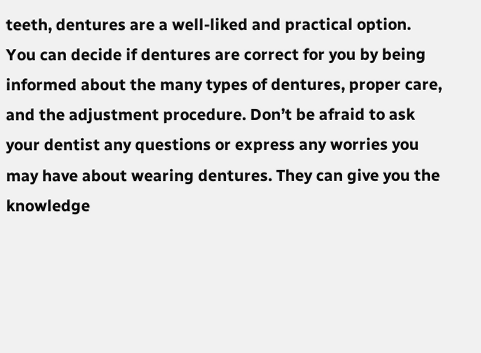teeth, dentures are a well-liked and practical option. You can decide if dentures are correct for you by being informed about the many types of dentures, proper care, and the adjustment procedure. Don’t be afraid to ask your dentist any questions or express any worries you may have about wearing dentures. They can give you the knowledge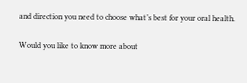and direction you need to choose what’s best for your oral health.

Would you like to know more about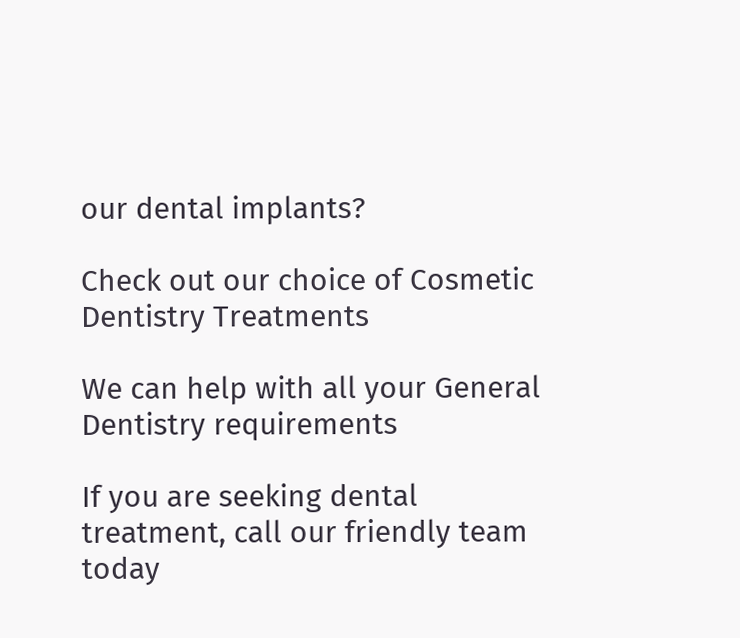our dental implants?

Check out our choice of Cosmetic Dentistry Treatments

We can help with all your General Dentistry requirements

If you are seeking dental treatment, call our friendly team today